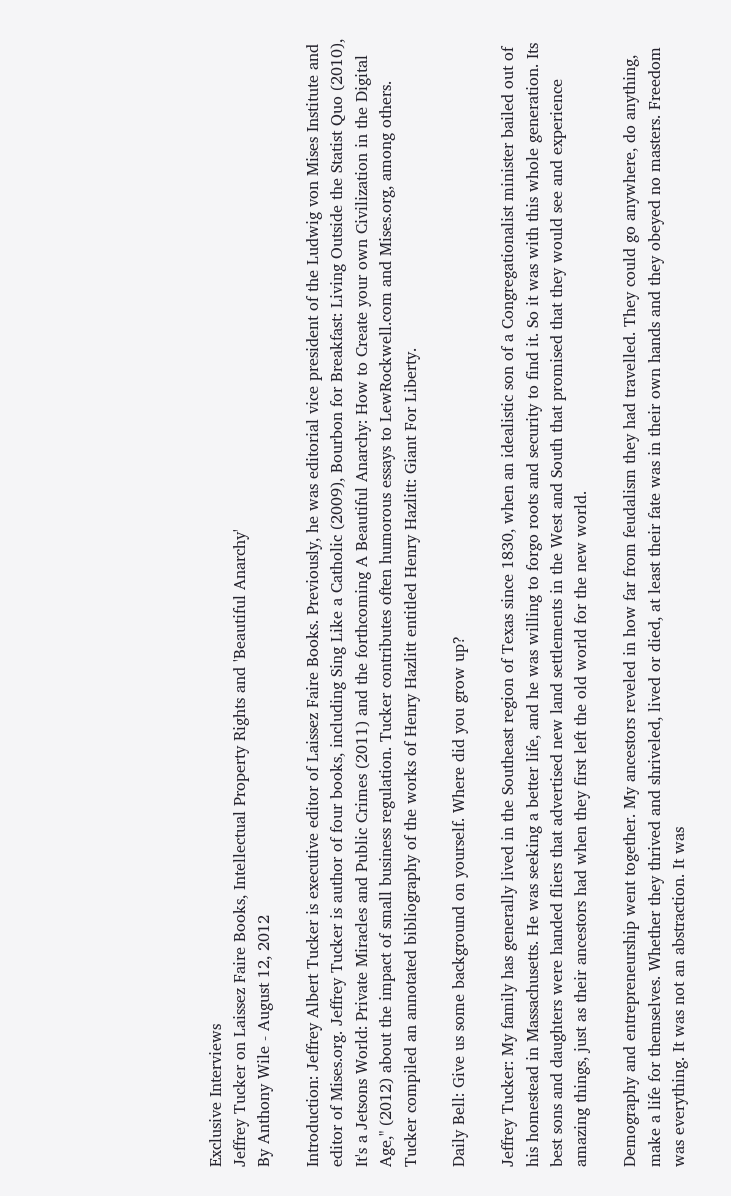Exclusive Interviews
Jeffrey Tucker on Laissez Faire Books, Intellectual Property Rights and 'Beautiful Anarchy'
By Anthony Wile - August 12, 2012

Introduction: Jeffrey Albert Tucker is executive editor of Laissez Faire Books. Previously, he was editorial vice president of the Ludwig von Mises Institute and editor of Mises.org. Jeffrey Tucker is author of four books, including Sing Like a Catholic (2009), Bourbon for Breakfast: Living Outside the Statist Quo (2010), It's a Jetsons World: Private Miracles and Public Crimes (2011) and the forthcoming A Beautiful Anarchy: How to Create your own Civilization in the Digital Age," (2012) about the impact of small business regulation. Tucker contributes often humorous essays to LewRockwell.com and Mises.org, among others. Tucker compiled an annotated bibliography of the works of Henry Hazlitt entitled Henry Hazlitt: Giant For Liberty.

Daily Bell: Give us some background on yourself. Where did you grow up?

Jeffrey Tucker: My family has generally lived in the Southeast region of Texas since 1830, when an idealistic son of a Congregationalist minister bailed out of his homestead in Massachusetts. He was seeking a better life, and he was willing to forgo roots and security to find it. So it was with this whole generation. Its best sons and daughters were handed fliers that advertised new land settlements in the West and South that promised that they would see and experience amazing things, just as their ancestors had when they first left the old world for the new world.

Demography and entrepreneurship went together. My ancestors reveled in how far from feudalism they had travelled. They could go anywhere, do anything, make a life for themselves. Whether they thrived and shriveled, lived or died, at least their fate was in their own hands and they obeyed no masters. Freedom was everything. It was not an abstraction. It was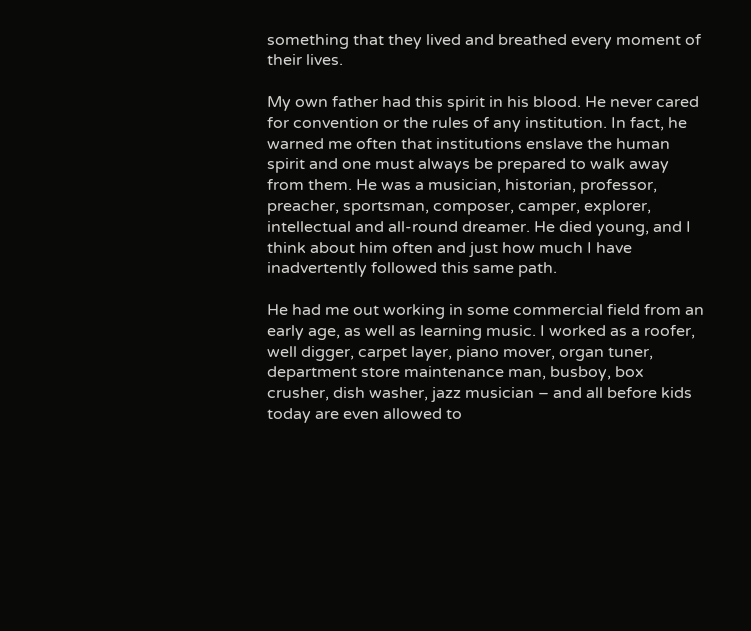something that they lived and breathed every moment of their lives.

My own father had this spirit in his blood. He never cared for convention or the rules of any institution. In fact, he warned me often that institutions enslave the human spirit and one must always be prepared to walk away from them. He was a musician, historian, professor, preacher, sportsman, composer, camper, explorer, intellectual and all-round dreamer. He died young, and I think about him often and just how much I have inadvertently followed this same path.

He had me out working in some commercial field from an early age, as well as learning music. I worked as a roofer, well digger, carpet layer, piano mover, organ tuner, department store maintenance man, busboy, box crusher, dish washer, jazz musician – and all before kids today are even allowed to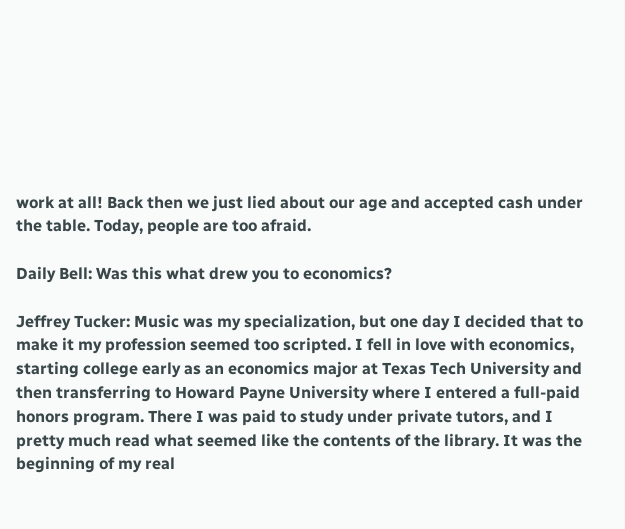work at all! Back then we just lied about our age and accepted cash under the table. Today, people are too afraid.

Daily Bell: Was this what drew you to economics?

Jeffrey Tucker: Music was my specialization, but one day I decided that to make it my profession seemed too scripted. I fell in love with economics, starting college early as an economics major at Texas Tech University and then transferring to Howard Payne University where I entered a full-paid honors program. There I was paid to study under private tutors, and I pretty much read what seemed like the contents of the library. It was the beginning of my real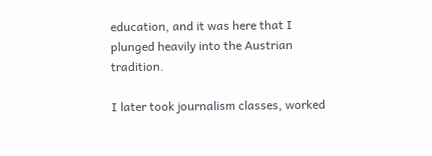education, and it was here that I plunged heavily into the Austrian tradition.

I later took journalism classes, worked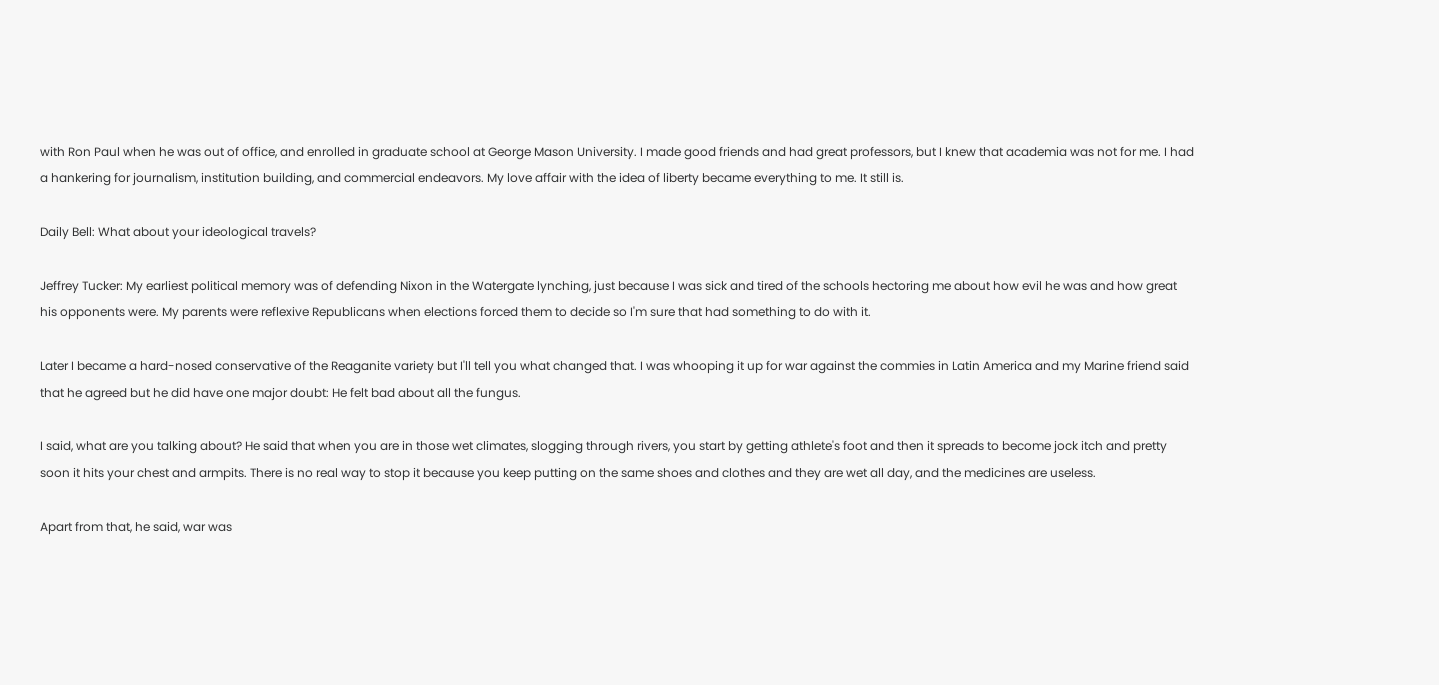with Ron Paul when he was out of office, and enrolled in graduate school at George Mason University. I made good friends and had great professors, but I knew that academia was not for me. I had a hankering for journalism, institution building, and commercial endeavors. My love affair with the idea of liberty became everything to me. It still is.

Daily Bell: What about your ideological travels?

Jeffrey Tucker: My earliest political memory was of defending Nixon in the Watergate lynching, just because I was sick and tired of the schools hectoring me about how evil he was and how great his opponents were. My parents were reflexive Republicans when elections forced them to decide so I'm sure that had something to do with it.

Later I became a hard-nosed conservative of the Reaganite variety but I'll tell you what changed that. I was whooping it up for war against the commies in Latin America and my Marine friend said that he agreed but he did have one major doubt: He felt bad about all the fungus.

I said, what are you talking about? He said that when you are in those wet climates, slogging through rivers, you start by getting athlete's foot and then it spreads to become jock itch and pretty soon it hits your chest and armpits. There is no real way to stop it because you keep putting on the same shoes and clothes and they are wet all day, and the medicines are useless.

Apart from that, he said, war was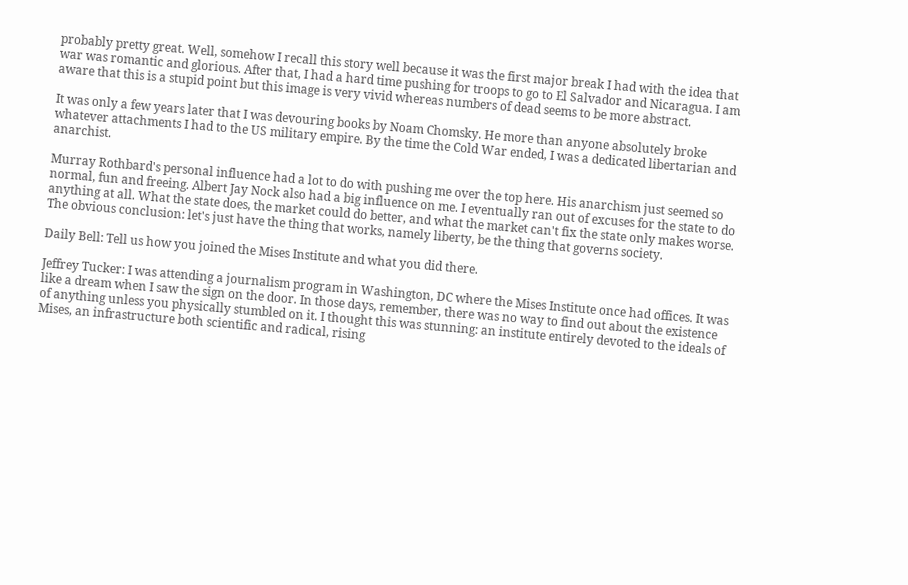probably pretty great. Well, somehow I recall this story well because it was the first major break I had with the idea that war was romantic and glorious. After that, I had a hard time pushing for troops to go to El Salvador and Nicaragua. I am aware that this is a stupid point but this image is very vivid whereas numbers of dead seems to be more abstract.

It was only a few years later that I was devouring books by Noam Chomsky. He more than anyone absolutely broke whatever attachments I had to the US military empire. By the time the Cold War ended, I was a dedicated libertarian and anarchist.

Murray Rothbard's personal influence had a lot to do with pushing me over the top here. His anarchism just seemed so normal, fun and freeing. Albert Jay Nock also had a big influence on me. I eventually ran out of excuses for the state to do anything at all. What the state does, the market could do better, and what the market can't fix the state only makes worse. The obvious conclusion: let's just have the thing that works, namely liberty, be the thing that governs society.

Daily Bell: Tell us how you joined the Mises Institute and what you did there.

Jeffrey Tucker: I was attending a journalism program in Washington, DC where the Mises Institute once had offices. It was like a dream when I saw the sign on the door. In those days, remember, there was no way to find out about the existence of anything unless you physically stumbled on it. I thought this was stunning: an institute entirely devoted to the ideals of Mises, an infrastructure both scientific and radical, rising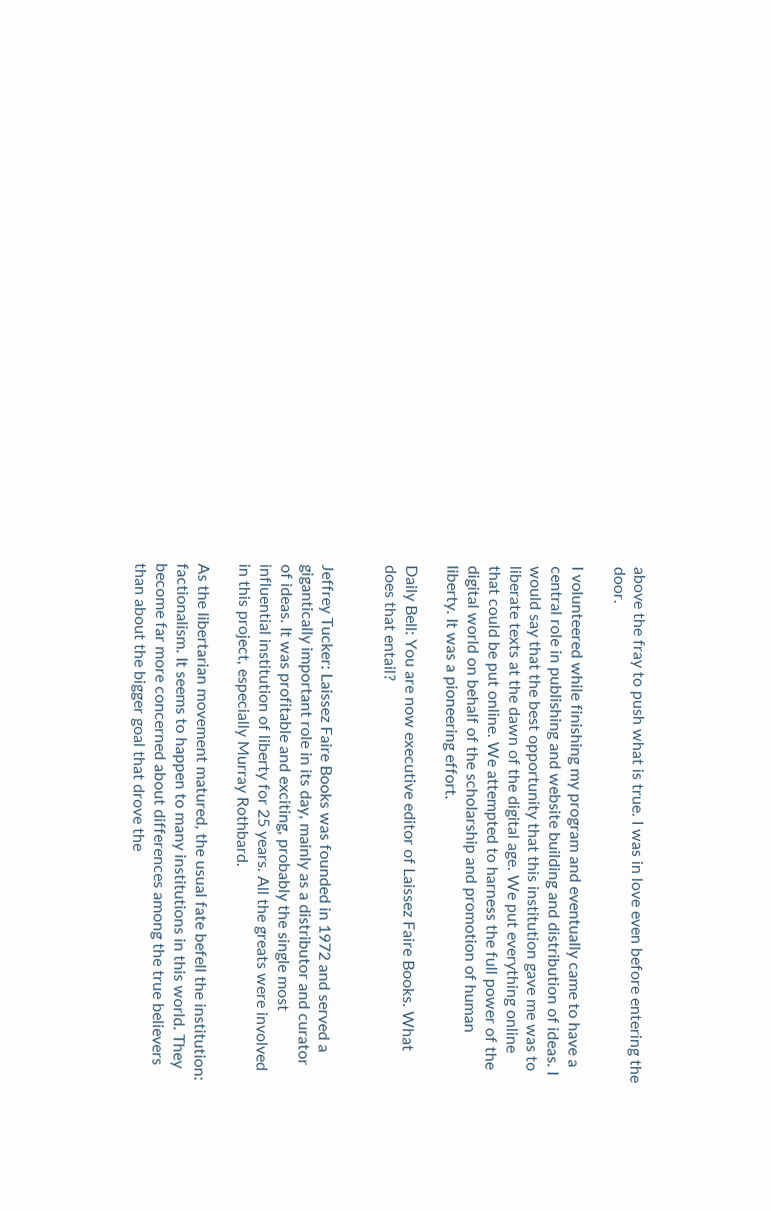above the fray to push what is true. I was in love even before entering the door.

I volunteered while finishing my program and eventually came to have a central role in publishing and website building and distribution of ideas. I would say that the best opportunity that this institution gave me was to liberate texts at the dawn of the digital age. We put everything online that could be put online. We attempted to harness the full power of the digital world on behalf of the scholarship and promotion of human liberty. It was a pioneering effort.

Daily Bell: You are now executive editor of Laissez Faire Books. What does that entail?


Jeffrey Tucker: Laissez Faire Books was founded in 1972 and served a gigantically important role in its day, mainly as a distributor and curator of ideas. It was profitable and exciting, probably the single most influential institution of liberty for 25 years. All the greats were involved in this project, especially Murray Rothbard.

As the libertarian movement matured, the usual fate befell the institution: factionalism. It seems to happen to many institutions in this world. They become far more concerned about differences among the true believers than about the bigger goal that drove the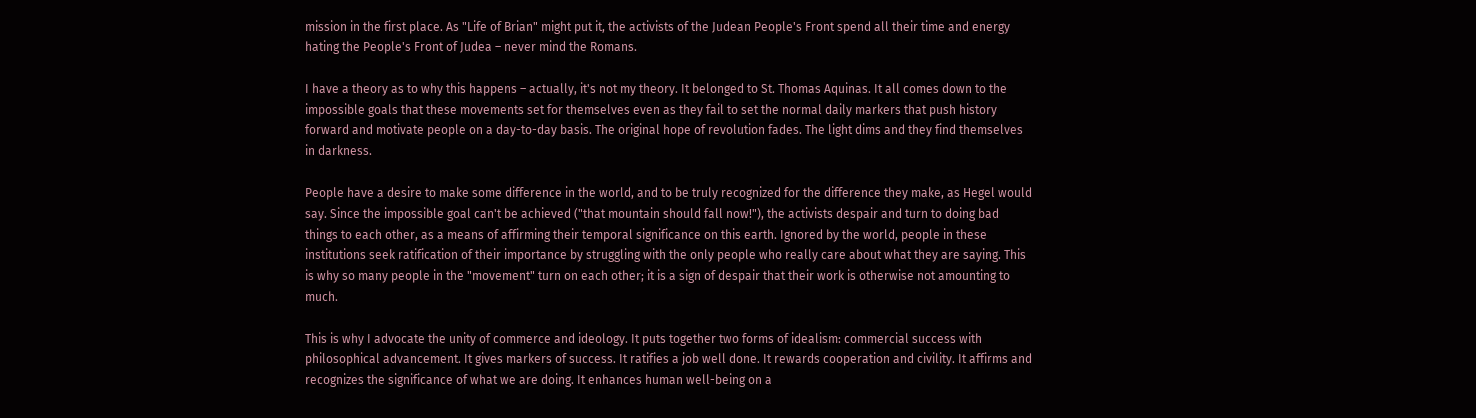mission in the first place. As "Life of Brian" might put it, the activists of the Judean People's Front spend all their time and energy hating the People's Front of Judea – never mind the Romans.

I have a theory as to why this happens – actually, it's not my theory. It belonged to St. Thomas Aquinas. It all comes down to the impossible goals that these movements set for themselves even as they fail to set the normal daily markers that push history forward and motivate people on a day-to-day basis. The original hope of revolution fades. The light dims and they find themselves in darkness.

People have a desire to make some difference in the world, and to be truly recognized for the difference they make, as Hegel would say. Since the impossible goal can't be achieved ("that mountain should fall now!"), the activists despair and turn to doing bad things to each other, as a means of affirming their temporal significance on this earth. Ignored by the world, people in these institutions seek ratification of their importance by struggling with the only people who really care about what they are saying. This is why so many people in the "movement" turn on each other; it is a sign of despair that their work is otherwise not amounting to much.

This is why I advocate the unity of commerce and ideology. It puts together two forms of idealism: commercial success with philosophical advancement. It gives markers of success. It ratifies a job well done. It rewards cooperation and civility. It affirms and recognizes the significance of what we are doing. It enhances human well-being on a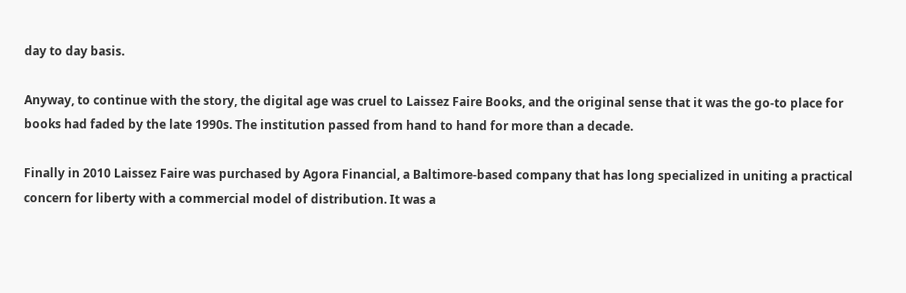day to day basis.

Anyway, to continue with the story, the digital age was cruel to Laissez Faire Books, and the original sense that it was the go-to place for books had faded by the late 1990s. The institution passed from hand to hand for more than a decade.

Finally in 2010 Laissez Faire was purchased by Agora Financial, a Baltimore-based company that has long specialized in uniting a practical concern for liberty with a commercial model of distribution. It was a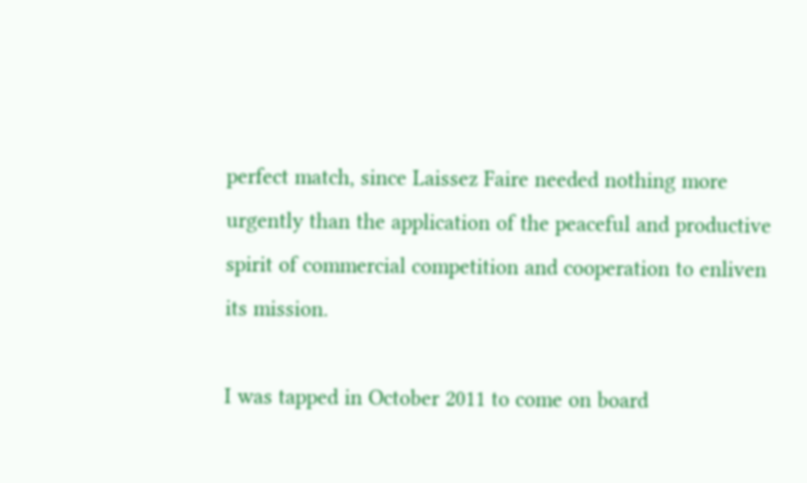perfect match, since Laissez Faire needed nothing more urgently than the application of the peaceful and productive spirit of commercial competition and cooperation to enliven its mission.

I was tapped in October 2011 to come on board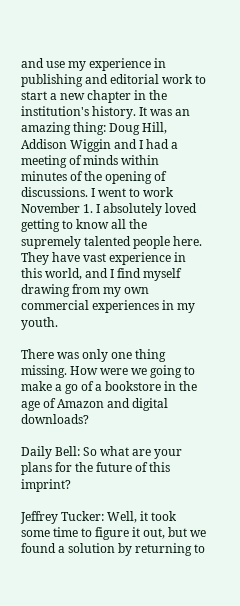and use my experience in publishing and editorial work to start a new chapter in the institution's history. It was an amazing thing: Doug Hill, Addison Wiggin and I had a meeting of minds within minutes of the opening of discussions. I went to work November 1. I absolutely loved getting to know all the supremely talented people here. They have vast experience in this world, and I find myself drawing from my own commercial experiences in my youth.

There was only one thing missing. How were we going to make a go of a bookstore in the age of Amazon and digital downloads?

Daily Bell: So what are your plans for the future of this imprint?

Jeffrey Tucker: Well, it took some time to figure it out, but we found a solution by returning to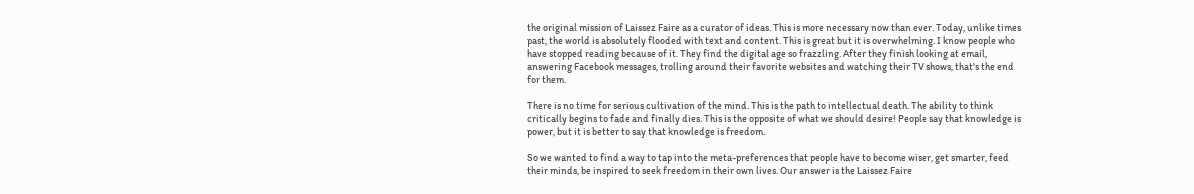the original mission of Laissez Faire as a curator of ideas. This is more necessary now than ever. Today, unlike times past, the world is absolutely flooded with text and content. This is great but it is overwhelming. I know people who have stopped reading because of it. They find the digital age so frazzling. After they finish looking at email, answering Facebook messages, trolling around their favorite websites and watching their TV shows, that's the end for them.

There is no time for serious cultivation of the mind. This is the path to intellectual death. The ability to think critically begins to fade and finally dies. This is the opposite of what we should desire! People say that knowledge is power, but it is better to say that knowledge is freedom.

So we wanted to find a way to tap into the meta-preferences that people have to become wiser, get smarter, feed their minds, be inspired to seek freedom in their own lives. Our answer is the Laissez Faire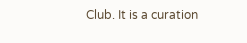Club. It is a curation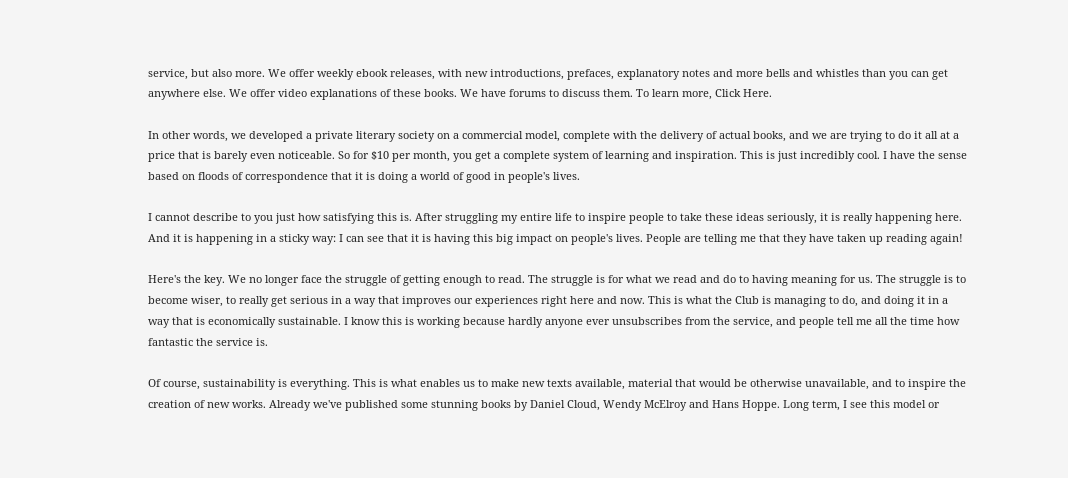service, but also more. We offer weekly ebook releases, with new introductions, prefaces, explanatory notes and more bells and whistles than you can get anywhere else. We offer video explanations of these books. We have forums to discuss them. To learn more, Click Here.

In other words, we developed a private literary society on a commercial model, complete with the delivery of actual books, and we are trying to do it all at a price that is barely even noticeable. So for $10 per month, you get a complete system of learning and inspiration. This is just incredibly cool. I have the sense based on floods of correspondence that it is doing a world of good in people's lives.

I cannot describe to you just how satisfying this is. After struggling my entire life to inspire people to take these ideas seriously, it is really happening here. And it is happening in a sticky way: I can see that it is having this big impact on people's lives. People are telling me that they have taken up reading again!

Here's the key. We no longer face the struggle of getting enough to read. The struggle is for what we read and do to having meaning for us. The struggle is to become wiser, to really get serious in a way that improves our experiences right here and now. This is what the Club is managing to do, and doing it in a way that is economically sustainable. I know this is working because hardly anyone ever unsubscribes from the service, and people tell me all the time how fantastic the service is.

Of course, sustainability is everything. This is what enables us to make new texts available, material that would be otherwise unavailable, and to inspire the creation of new works. Already we've published some stunning books by Daniel Cloud, Wendy McElroy and Hans Hoppe. Long term, I see this model or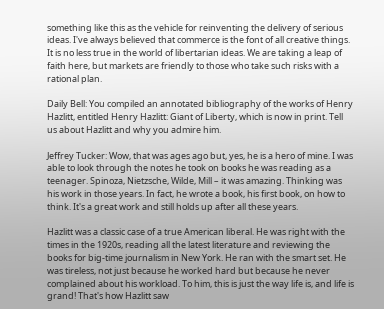something like this as the vehicle for reinventing the delivery of serious ideas. I've always believed that commerce is the font of all creative things. It is no less true in the world of libertarian ideas. We are taking a leap of faith here, but markets are friendly to those who take such risks with a rational plan.

Daily Bell: You compiled an annotated bibliography of the works of Henry Hazlitt, entitled Henry Hazlitt: Giant of Liberty, which is now in print. Tell us about Hazlitt and why you admire him.

Jeffrey Tucker: Wow, that was ages ago but, yes, he is a hero of mine. I was able to look through the notes he took on books he was reading as a teenager. Spinoza, Nietzsche, Wilde, Mill – it was amazing. Thinking was his work in those years. In fact, he wrote a book, his first book, on how to think. It's a great work and still holds up after all these years.

Hazlitt was a classic case of a true American liberal. He was right with the times in the 1920s, reading all the latest literature and reviewing the books for big-time journalism in New York. He ran with the smart set. He was tireless, not just because he worked hard but because he never complained about his workload. To him, this is just the way life is, and life is grand! That's how Hazlitt saw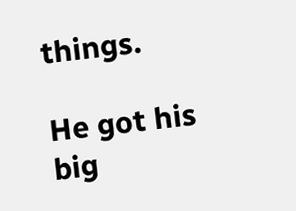things.

He got his big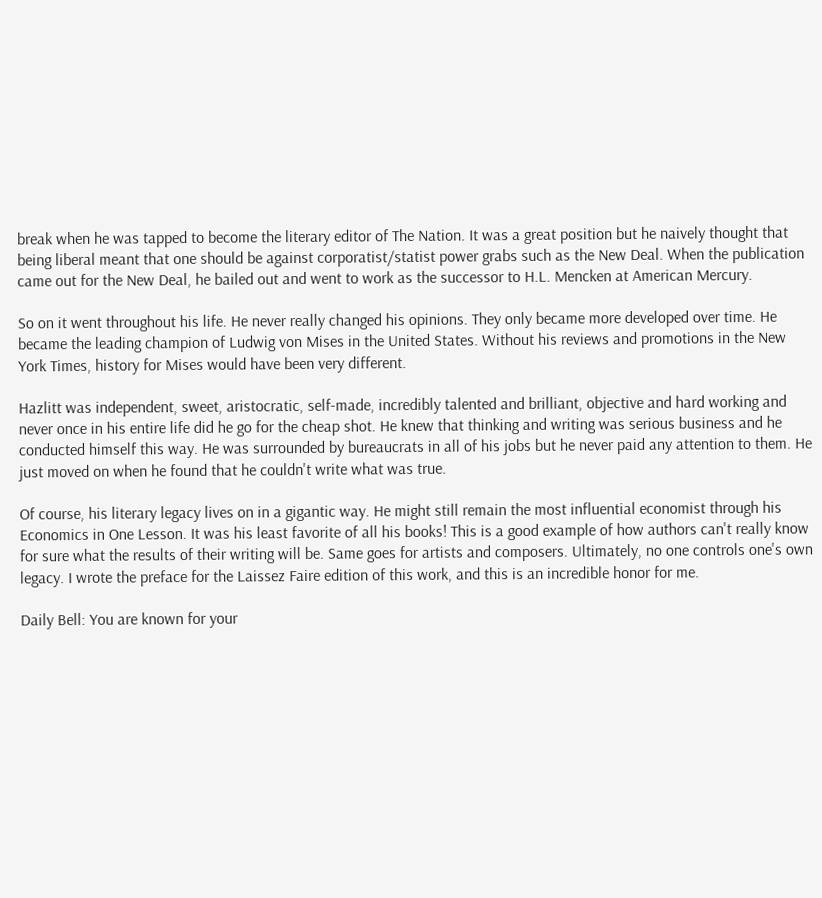break when he was tapped to become the literary editor of The Nation. It was a great position but he naively thought that being liberal meant that one should be against corporatist/statist power grabs such as the New Deal. When the publication came out for the New Deal, he bailed out and went to work as the successor to H.L. Mencken at American Mercury.

So on it went throughout his life. He never really changed his opinions. They only became more developed over time. He became the leading champion of Ludwig von Mises in the United States. Without his reviews and promotions in the New York Times, history for Mises would have been very different.

Hazlitt was independent, sweet, aristocratic, self-made, incredibly talented and brilliant, objective and hard working and never once in his entire life did he go for the cheap shot. He knew that thinking and writing was serious business and he conducted himself this way. He was surrounded by bureaucrats in all of his jobs but he never paid any attention to them. He just moved on when he found that he couldn't write what was true.

Of course, his literary legacy lives on in a gigantic way. He might still remain the most influential economist through his Economics in One Lesson. It was his least favorite of all his books! This is a good example of how authors can't really know for sure what the results of their writing will be. Same goes for artists and composers. Ultimately, no one controls one's own legacy. I wrote the preface for the Laissez Faire edition of this work, and this is an incredible honor for me.

Daily Bell: You are known for your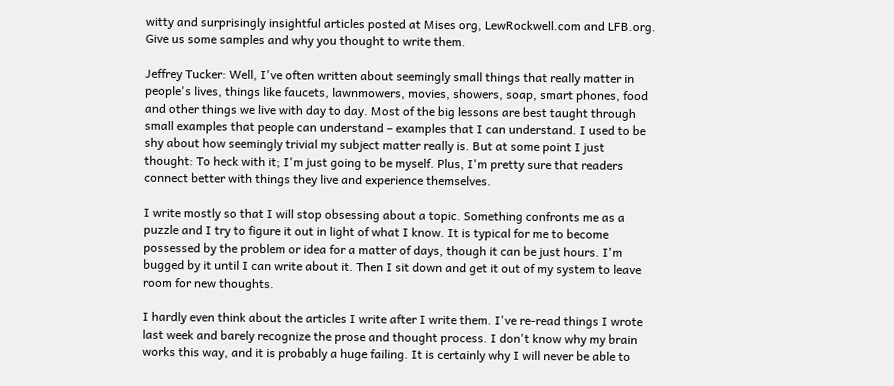witty and surprisingly insightful articles posted at Mises org, LewRockwell.com and LFB.org. Give us some samples and why you thought to write them.

Jeffrey Tucker: Well, I've often written about seemingly small things that really matter in people's lives, things like faucets, lawnmowers, movies, showers, soap, smart phones, food and other things we live with day to day. Most of the big lessons are best taught through small examples that people can understand – examples that I can understand. I used to be shy about how seemingly trivial my subject matter really is. But at some point I just thought: To heck with it; I'm just going to be myself. Plus, I'm pretty sure that readers connect better with things they live and experience themselves.

I write mostly so that I will stop obsessing about a topic. Something confronts me as a puzzle and I try to figure it out in light of what I know. It is typical for me to become possessed by the problem or idea for a matter of days, though it can be just hours. I'm bugged by it until I can write about it. Then I sit down and get it out of my system to leave room for new thoughts.

I hardly even think about the articles I write after I write them. I've re-read things I wrote last week and barely recognize the prose and thought process. I don't know why my brain works this way, and it is probably a huge failing. It is certainly why I will never be able to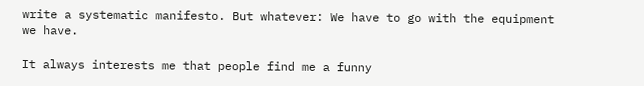write a systematic manifesto. But whatever: We have to go with the equipment we have.

It always interests me that people find me a funny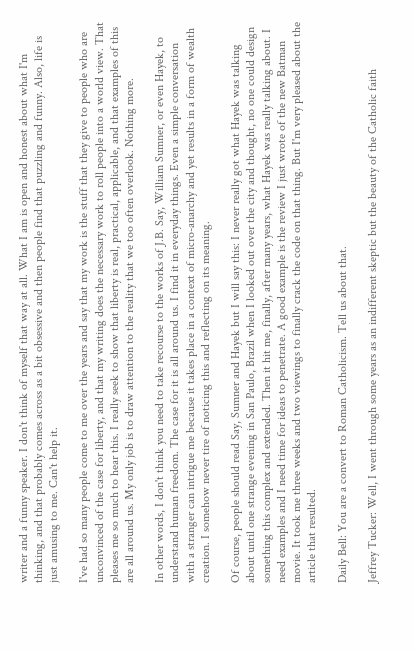writer and a funny speaker. I don't think of myself that way at all. What I am is open and honest about what I'm thinking, and that probably comes across as a bit obsessive and then people find that puzzling and funny. Also, life is just amusing to me. Can't help it.

I've had so many people come to me over the years and say that my work is the stuff that they give to people who are unconvinced of the case for liberty, and that my writing does the necessary work to roll people into a world view. That pleases me so much to hear this. I really seek to show that liberty is real, practical, applicable, and that examples of this are all around us. My only job is to draw attention to the reality that we too often overlook. Nothing more.

In other words, I don't think you need to take recourse to the works of J.B. Say, William Sumner, or even Hayek, to understand human freedom. The case for it is all around us. I find it in everyday things. Even a simple conversation with a stranger can intrigue me because it takes place in a context of micro-anarchy and yet results in a form of wealth creation. I somehow never tire of noticing this and reflecting on its meaning.

Of course, people should read Say, Sumner and Hayek but I will say this: I never really got what Hayek was talking about until one strange evening in San Paulo, Brazil when I looked out over the city and thought, no one could design something this complex and extended. Then it hit me, finally, after many years, what Hayek was really talking about. I need examples and I need time for ideas to penetrate. A good example is the review I just wrote of the new Batman movie. It took me three weeks and two viewings to finally crack the code on that thing. But I'm very pleased about the article that resulted.

Daily Bell: You are a convert to Roman Catholicism. Tell us about that.

Jeffrey Tucker: Well, I went through some years as an indifferent skeptic but the beauty of the Catholic faith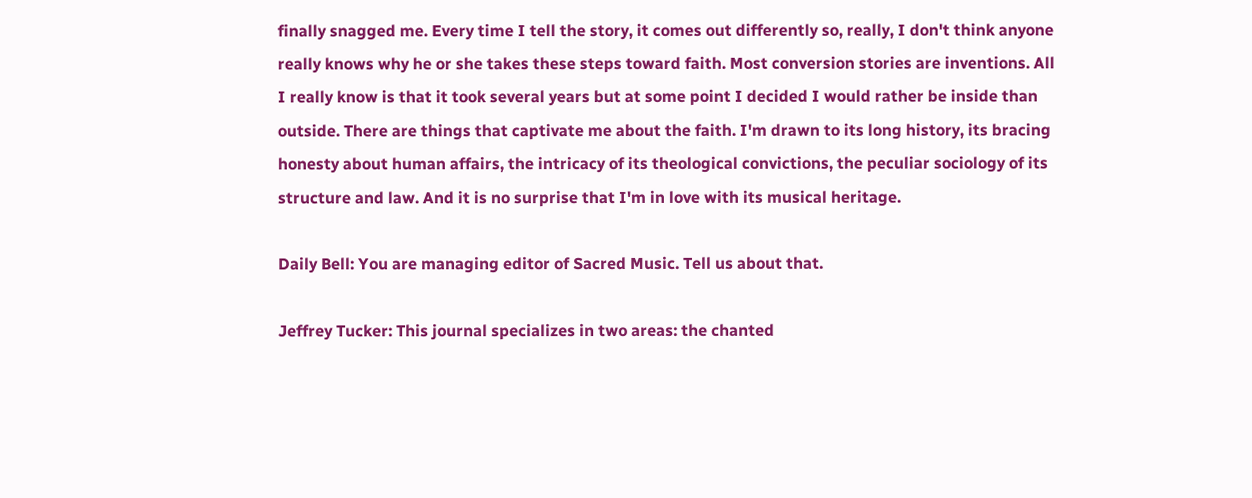finally snagged me. Every time I tell the story, it comes out differently so, really, I don't think anyone really knows why he or she takes these steps toward faith. Most conversion stories are inventions. All I really know is that it took several years but at some point I decided I would rather be inside than outside. There are things that captivate me about the faith. I'm drawn to its long history, its bracing honesty about human affairs, the intricacy of its theological convictions, the peculiar sociology of its structure and law. And it is no surprise that I'm in love with its musical heritage.

Daily Bell: You are managing editor of Sacred Music. Tell us about that.

Jeffrey Tucker: This journal specializes in two areas: the chanted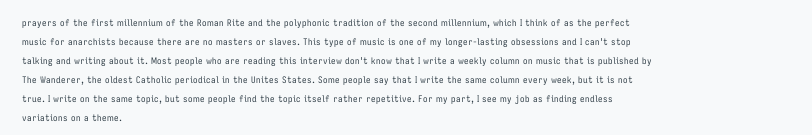prayers of the first millennium of the Roman Rite and the polyphonic tradition of the second millennium, which I think of as the perfect music for anarchists because there are no masters or slaves. This type of music is one of my longer-lasting obsessions and I can't stop talking and writing about it. Most people who are reading this interview don't know that I write a weekly column on music that is published by The Wanderer, the oldest Catholic periodical in the Unites States. Some people say that I write the same column every week, but it is not true. I write on the same topic, but some people find the topic itself rather repetitive. For my part, I see my job as finding endless variations on a theme.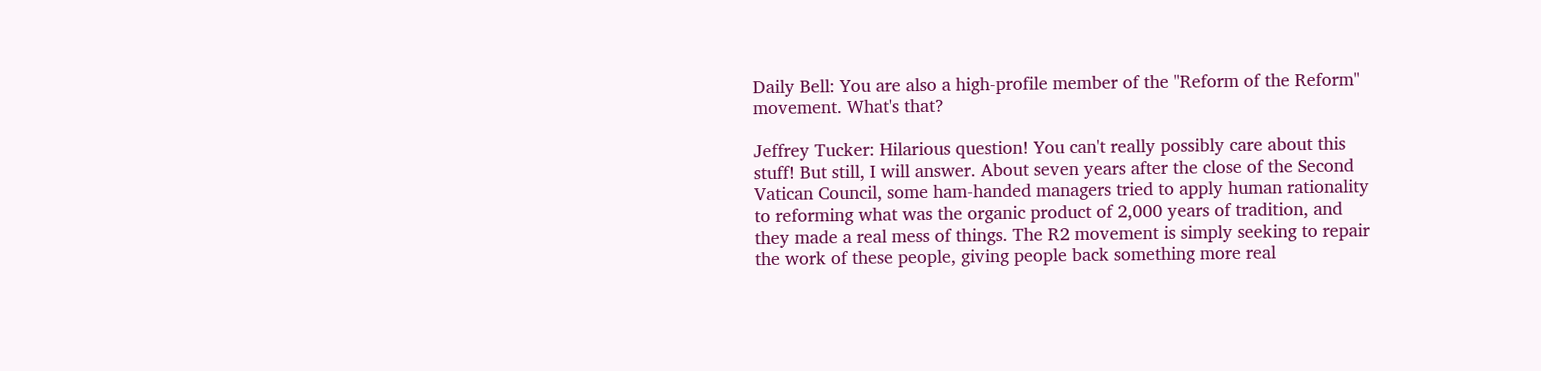Daily Bell: You are also a high-profile member of the "Reform of the Reform" movement. What's that?

Jeffrey Tucker: Hilarious question! You can't really possibly care about this stuff! But still, I will answer. About seven years after the close of the Second Vatican Council, some ham-handed managers tried to apply human rationality to reforming what was the organic product of 2,000 years of tradition, and they made a real mess of things. The R2 movement is simply seeking to repair the work of these people, giving people back something more real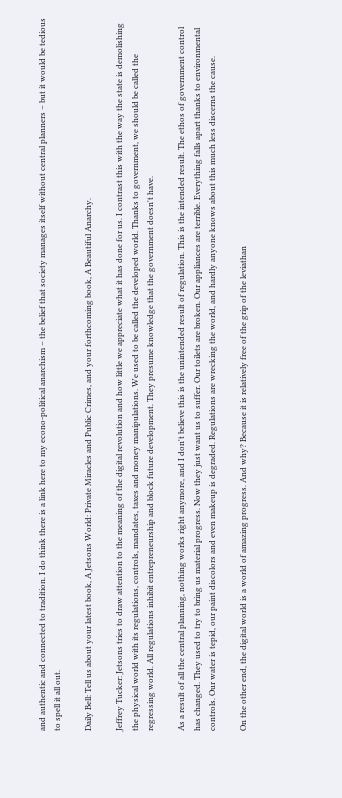and authentic and connected to tradition. I do think there is a link here to my econo-political anarchism – the belief that society manages itself without central planners – but it would be tedious to spell it all out.

Daily Bell: Tell us about your latest book, A Jetsons World: Private Miracles and Public Crimes, and your forthcoming book, A Beautiful Anarchy.

Jeffrey Tucker: Jetsons tries to draw attention to the meaning of the digital revolution and how little we appreciate what it has done for us. I contrast this with the way the state is demolishing the physical world with its regulations, controls, mandates, taxes and money manipulations. We used to be called the developed world. Thanks to government, we should be called the regressing world. All regulations inhibit entrepreneurship and block future development. They presume knowledge that the government doesn't have.

As a result of all the central planning, nothing works right anymore, and I don't believe this is the unintended result of regulation. This is the intended result. The ethos of government control has changed. They used to try to bring us material progress. Now they just want us to suffer. Our toilets are broken. Our appliances are terrible. Everything falls apart thanks to environmental controls. Our water is tepid, our paint discolors and even makeup is degraded. Regulations are wrecking the world, and hardly anyone knows about this much less discerns the cause.

On the other end, the digital world is a world of amazing progress. And why? Because it is relatively free of the grip of the leviathan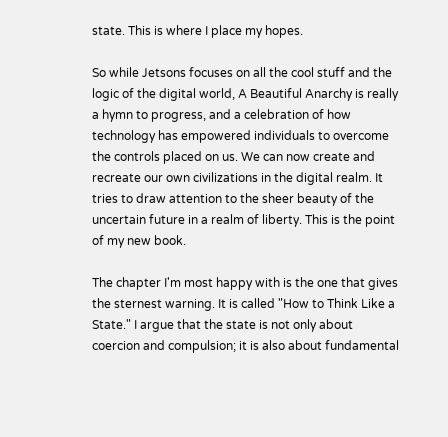state. This is where I place my hopes.

So while Jetsons focuses on all the cool stuff and the logic of the digital world, A Beautiful Anarchy is really a hymn to progress, and a celebration of how technology has empowered individuals to overcome the controls placed on us. We can now create and recreate our own civilizations in the digital realm. It tries to draw attention to the sheer beauty of the uncertain future in a realm of liberty. This is the point of my new book.

The chapter I'm most happy with is the one that gives the sternest warning. It is called "How to Think Like a State." I argue that the state is not only about coercion and compulsion; it is also about fundamental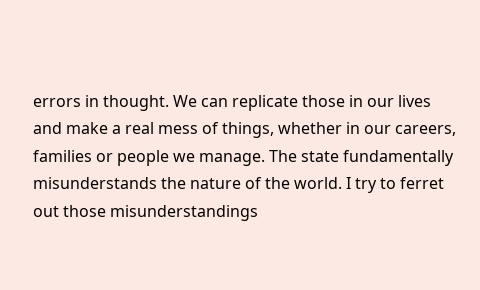errors in thought. We can replicate those in our lives and make a real mess of things, whether in our careers, families or people we manage. The state fundamentally misunderstands the nature of the world. I try to ferret out those misunderstandings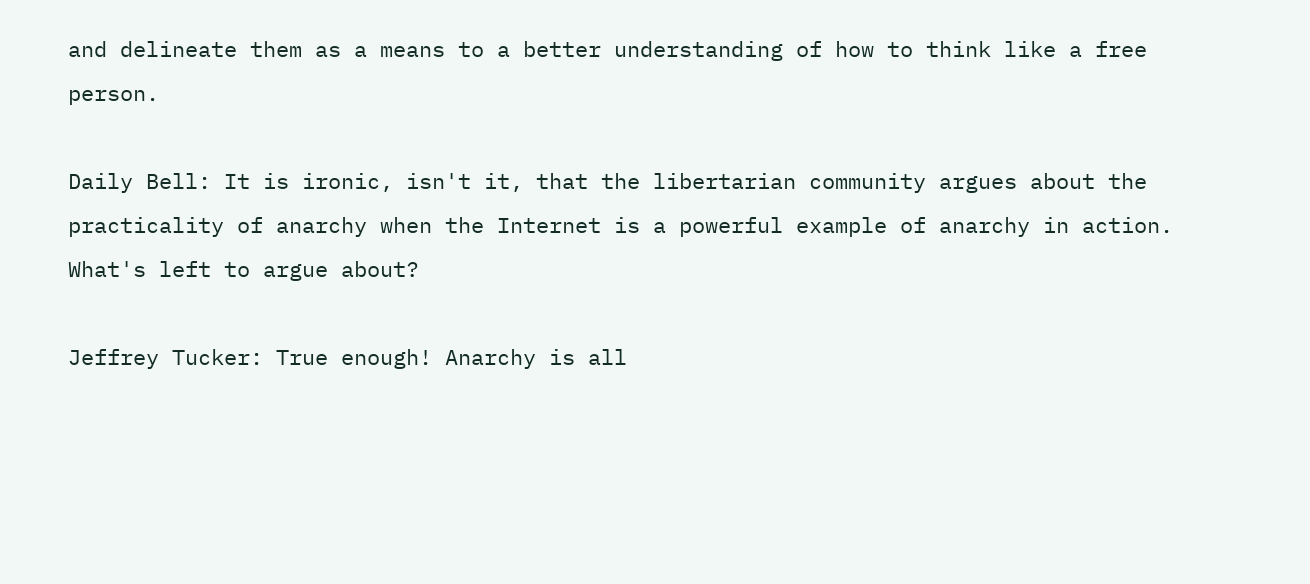and delineate them as a means to a better understanding of how to think like a free person.

Daily Bell: It is ironic, isn't it, that the libertarian community argues about the practicality of anarchy when the Internet is a powerful example of anarchy in action. What's left to argue about?

Jeffrey Tucker: True enough! Anarchy is all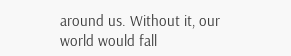around us. Without it, our world would fall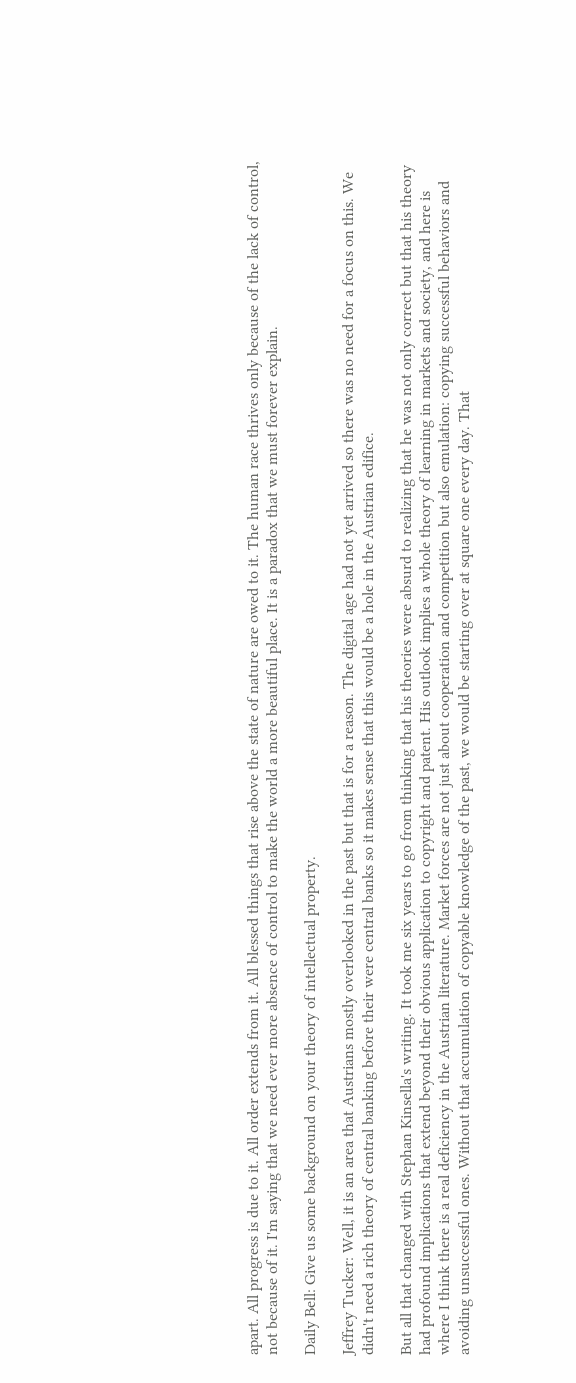apart. All progress is due to it. All order extends from it. All blessed things that rise above the state of nature are owed to it. The human race thrives only because of the lack of control, not because of it. I'm saying that we need ever more absence of control to make the world a more beautiful place. It is a paradox that we must forever explain.

Daily Bell: Give us some background on your theory of intellectual property.

Jeffrey Tucker: Well, it is an area that Austrians mostly overlooked in the past but that is for a reason. The digital age had not yet arrived so there was no need for a focus on this. We didn't need a rich theory of central banking before their were central banks so it makes sense that this would be a hole in the Austrian edifice.

But all that changed with Stephan Kinsella's writing. It took me six years to go from thinking that his theories were absurd to realizing that he was not only correct but that his theory had profound implications that extend beyond their obvious application to copyright and patent. His outlook implies a whole theory of learning in markets and society, and here is where I think there is a real deficiency in the Austrian literature. Market forces are not just about cooperation and competition but also emulation: copying successful behaviors and avoiding unsuccessful ones. Without that accumulation of copyable knowledge of the past, we would be starting over at square one every day. That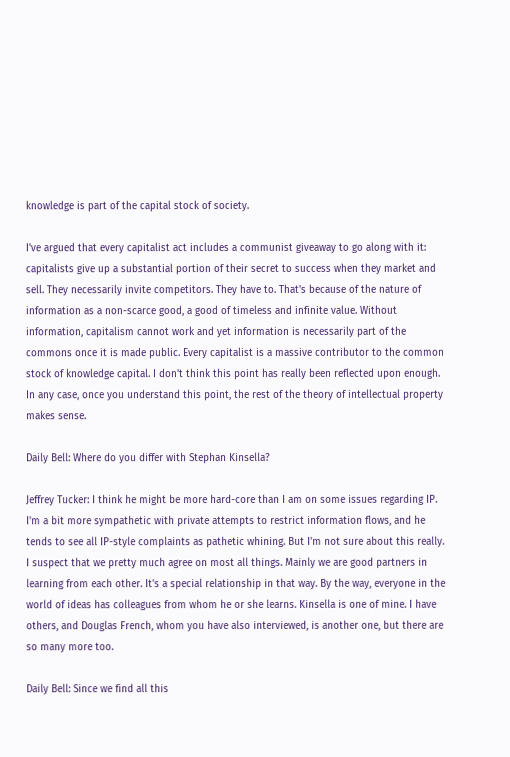knowledge is part of the capital stock of society.

I've argued that every capitalist act includes a communist giveaway to go along with it: capitalists give up a substantial portion of their secret to success when they market and sell. They necessarily invite competitors. They have to. That's because of the nature of information as a non-scarce good, a good of timeless and infinite value. Without information, capitalism cannot work and yet information is necessarily part of the commons once it is made public. Every capitalist is a massive contributor to the common stock of knowledge capital. I don't think this point has really been reflected upon enough. In any case, once you understand this point, the rest of the theory of intellectual property makes sense.

Daily Bell: Where do you differ with Stephan Kinsella?

Jeffrey Tucker: I think he might be more hard-core than I am on some issues regarding IP. I'm a bit more sympathetic with private attempts to restrict information flows, and he tends to see all IP-style complaints as pathetic whining. But I'm not sure about this really. I suspect that we pretty much agree on most all things. Mainly we are good partners in learning from each other. It's a special relationship in that way. By the way, everyone in the world of ideas has colleagues from whom he or she learns. Kinsella is one of mine. I have others, and Douglas French, whom you have also interviewed, is another one, but there are so many more too.

Daily Bell: Since we find all this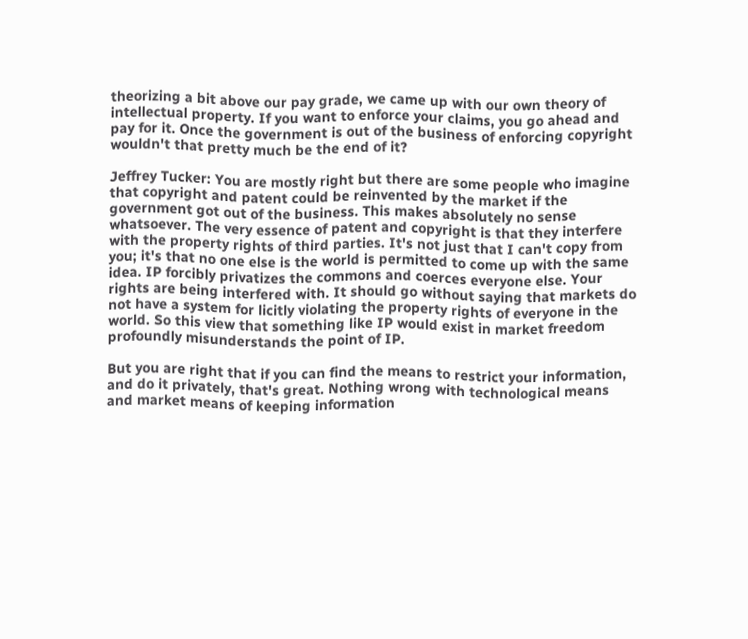theorizing a bit above our pay grade, we came up with our own theory of intellectual property. If you want to enforce your claims, you go ahead and pay for it. Once the government is out of the business of enforcing copyright wouldn't that pretty much be the end of it?

Jeffrey Tucker: You are mostly right but there are some people who imagine that copyright and patent could be reinvented by the market if the government got out of the business. This makes absolutely no sense whatsoever. The very essence of patent and copyright is that they interfere with the property rights of third parties. It's not just that I can't copy from you; it's that no one else is the world is permitted to come up with the same idea. IP forcibly privatizes the commons and coerces everyone else. Your rights are being interfered with. It should go without saying that markets do not have a system for licitly violating the property rights of everyone in the world. So this view that something like IP would exist in market freedom profoundly misunderstands the point of IP.

But you are right that if you can find the means to restrict your information, and do it privately, that's great. Nothing wrong with technological means and market means of keeping information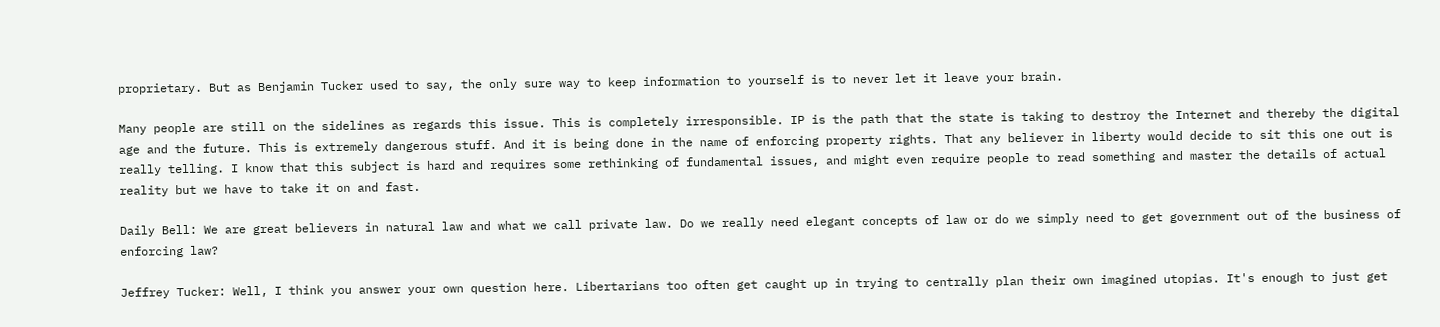proprietary. But as Benjamin Tucker used to say, the only sure way to keep information to yourself is to never let it leave your brain.

Many people are still on the sidelines as regards this issue. This is completely irresponsible. IP is the path that the state is taking to destroy the Internet and thereby the digital age and the future. This is extremely dangerous stuff. And it is being done in the name of enforcing property rights. That any believer in liberty would decide to sit this one out is really telling. I know that this subject is hard and requires some rethinking of fundamental issues, and might even require people to read something and master the details of actual reality but we have to take it on and fast.

Daily Bell: We are great believers in natural law and what we call private law. Do we really need elegant concepts of law or do we simply need to get government out of the business of enforcing law?

Jeffrey Tucker: Well, I think you answer your own question here. Libertarians too often get caught up in trying to centrally plan their own imagined utopias. It's enough to just get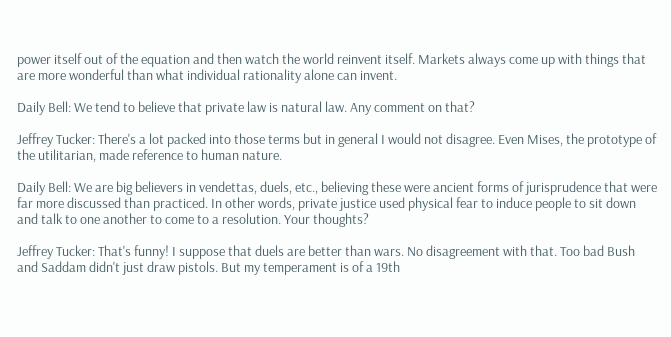power itself out of the equation and then watch the world reinvent itself. Markets always come up with things that are more wonderful than what individual rationality alone can invent.

Daily Bell: We tend to believe that private law is natural law. Any comment on that?

Jeffrey Tucker: There's a lot packed into those terms but in general I would not disagree. Even Mises, the prototype of the utilitarian, made reference to human nature.

Daily Bell: We are big believers in vendettas, duels, etc., believing these were ancient forms of jurisprudence that were far more discussed than practiced. In other words, private justice used physical fear to induce people to sit down and talk to one another to come to a resolution. Your thoughts?

Jeffrey Tucker: That's funny! I suppose that duels are better than wars. No disagreement with that. Too bad Bush and Saddam didn't just draw pistols. But my temperament is of a 19th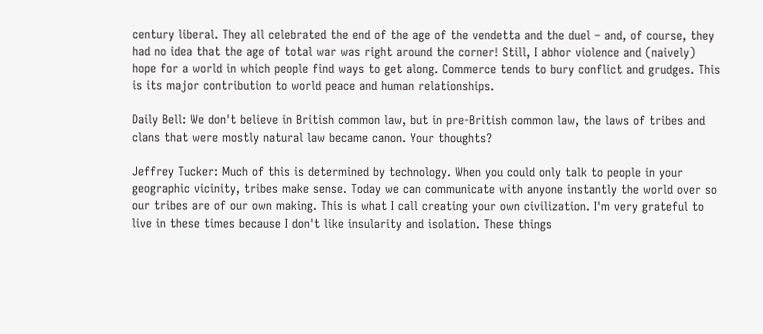century liberal. They all celebrated the end of the age of the vendetta and the duel – and, of course, they had no idea that the age of total war was right around the corner! Still, I abhor violence and (naively) hope for a world in which people find ways to get along. Commerce tends to bury conflict and grudges. This is its major contribution to world peace and human relationships.

Daily Bell: We don't believe in British common law, but in pre-British common law, the laws of tribes and clans that were mostly natural law became canon. Your thoughts?

Jeffrey Tucker: Much of this is determined by technology. When you could only talk to people in your geographic vicinity, tribes make sense. Today we can communicate with anyone instantly the world over so our tribes are of our own making. This is what I call creating your own civilization. I'm very grateful to live in these times because I don't like insularity and isolation. These things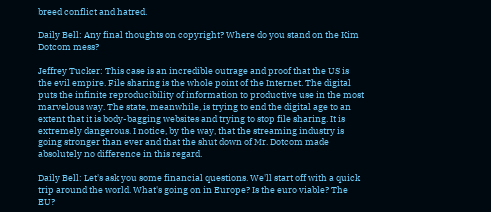breed conflict and hatred.

Daily Bell: Any final thoughts on copyright? Where do you stand on the Kim Dotcom mess?

Jeffrey Tucker: This case is an incredible outrage and proof that the US is the evil empire. File sharing is the whole point of the Internet. The digital puts the infinite reproducibility of information to productive use in the most marvelous way. The state, meanwhile, is trying to end the digital age to an extent that it is body-bagging websites and trying to stop file sharing. It is extremely dangerous. I notice, by the way, that the streaming industry is going stronger than ever and that the shut down of Mr. Dotcom made absolutely no difference in this regard.

Daily Bell: Let's ask you some financial questions. We'll start off with a quick trip around the world. What's going on in Europe? Is the euro viable? The EU?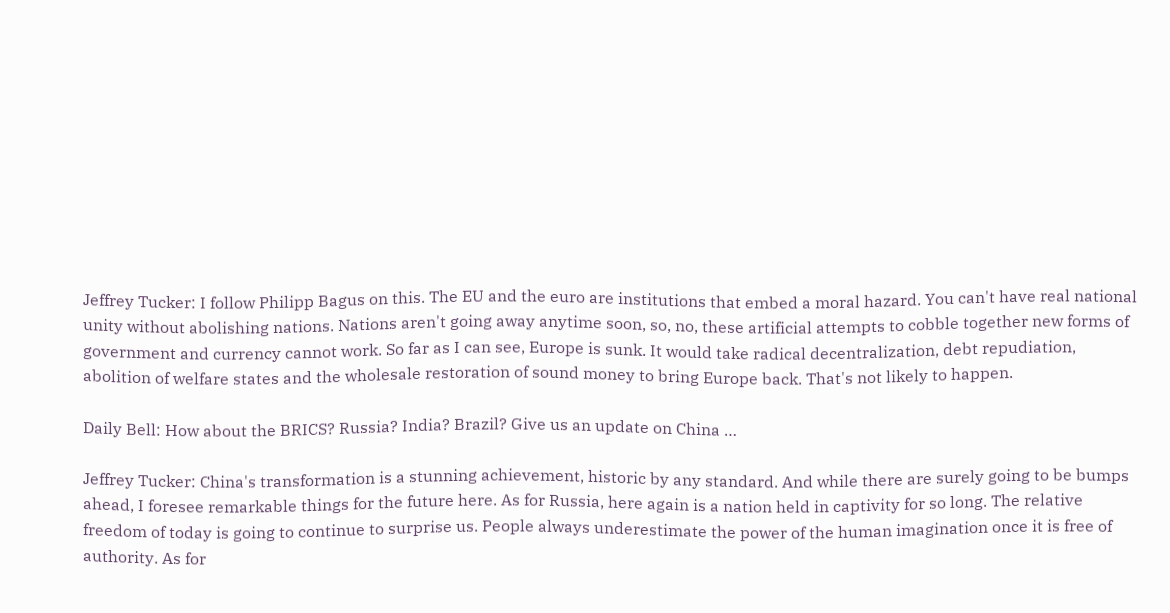Jeffrey Tucker: I follow Philipp Bagus on this. The EU and the euro are institutions that embed a moral hazard. You can't have real national unity without abolishing nations. Nations aren't going away anytime soon, so, no, these artificial attempts to cobble together new forms of government and currency cannot work. So far as I can see, Europe is sunk. It would take radical decentralization, debt repudiation, abolition of welfare states and the wholesale restoration of sound money to bring Europe back. That's not likely to happen.

Daily Bell: How about the BRICS? Russia? India? Brazil? Give us an update on China …

Jeffrey Tucker: China's transformation is a stunning achievement, historic by any standard. And while there are surely going to be bumps ahead, I foresee remarkable things for the future here. As for Russia, here again is a nation held in captivity for so long. The relative freedom of today is going to continue to surprise us. People always underestimate the power of the human imagination once it is free of authority. As for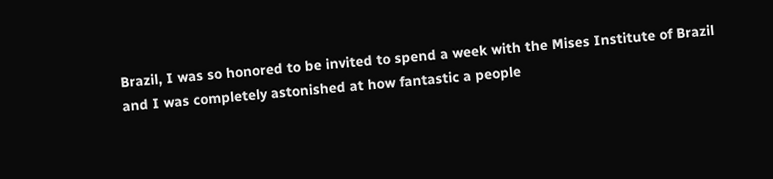Brazil, I was so honored to be invited to spend a week with the Mises Institute of Brazil and I was completely astonished at how fantastic a people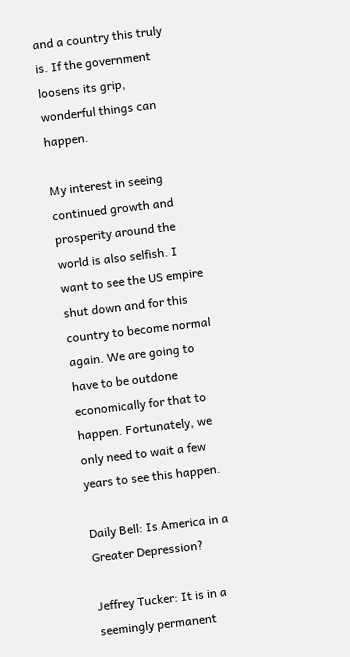and a country this truly is. If the government loosens its grip, wonderful things can happen.

My interest in seeing continued growth and prosperity around the world is also selfish. I want to see the US empire shut down and for this country to become normal again. We are going to have to be outdone economically for that to happen. Fortunately, we only need to wait a few years to see this happen.

Daily Bell: Is America in a Greater Depression?

Jeffrey Tucker: It is in a seemingly permanent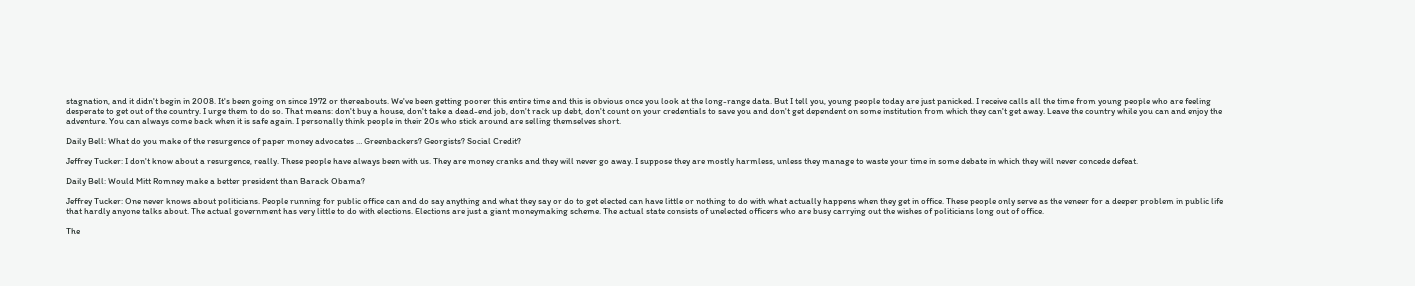stagnation, and it didn't begin in 2008. It's been going on since 1972 or thereabouts. We've been getting poorer this entire time and this is obvious once you look at the long-range data. But I tell you, young people today are just panicked. I receive calls all the time from young people who are feeling desperate to get out of the country. I urge them to do so. That means: don't buy a house, don't take a dead-end job, don't rack up debt, don't count on your credentials to save you and don't get dependent on some institution from which they can't get away. Leave the country while you can and enjoy the adventure. You can always come back when it is safe again. I personally think people in their 20s who stick around are selling themselves short.

Daily Bell: What do you make of the resurgence of paper money advocates … Greenbackers? Georgists? Social Credit?

Jeffrey Tucker: I don't know about a resurgence, really. These people have always been with us. They are money cranks and they will never go away. I suppose they are mostly harmless, unless they manage to waste your time in some debate in which they will never concede defeat.

Daily Bell: Would Mitt Romney make a better president than Barack Obama?

Jeffrey Tucker: One never knows about politicians. People running for public office can and do say anything and what they say or do to get elected can have little or nothing to do with what actually happens when they get in office. These people only serve as the veneer for a deeper problem in public life that hardly anyone talks about. The actual government has very little to do with elections. Elections are just a giant moneymaking scheme. The actual state consists of unelected officers who are busy carrying out the wishes of politicians long out of office.

The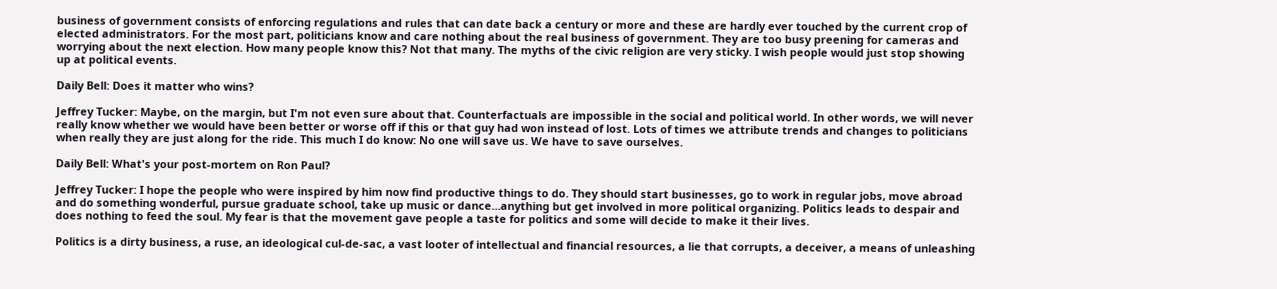business of government consists of enforcing regulations and rules that can date back a century or more and these are hardly ever touched by the current crop of elected administrators. For the most part, politicians know and care nothing about the real business of government. They are too busy preening for cameras and worrying about the next election. How many people know this? Not that many. The myths of the civic religion are very sticky. I wish people would just stop showing up at political events.

Daily Bell: Does it matter who wins?

Jeffrey Tucker: Maybe, on the margin, but I'm not even sure about that. Counterfactuals are impossible in the social and political world. In other words, we will never really know whether we would have been better or worse off if this or that guy had won instead of lost. Lots of times we attribute trends and changes to politicians when really they are just along for the ride. This much I do know: No one will save us. We have to save ourselves.

Daily Bell: What's your post-mortem on Ron Paul?

Jeffrey Tucker: I hope the people who were inspired by him now find productive things to do. They should start businesses, go to work in regular jobs, move abroad and do something wonderful, pursue graduate school, take up music or dance…anything but get involved in more political organizing. Politics leads to despair and does nothing to feed the soul. My fear is that the movement gave people a taste for politics and some will decide to make it their lives.

Politics is a dirty business, a ruse, an ideological cul-de-sac, a vast looter of intellectual and financial resources, a lie that corrupts, a deceiver, a means of unleashing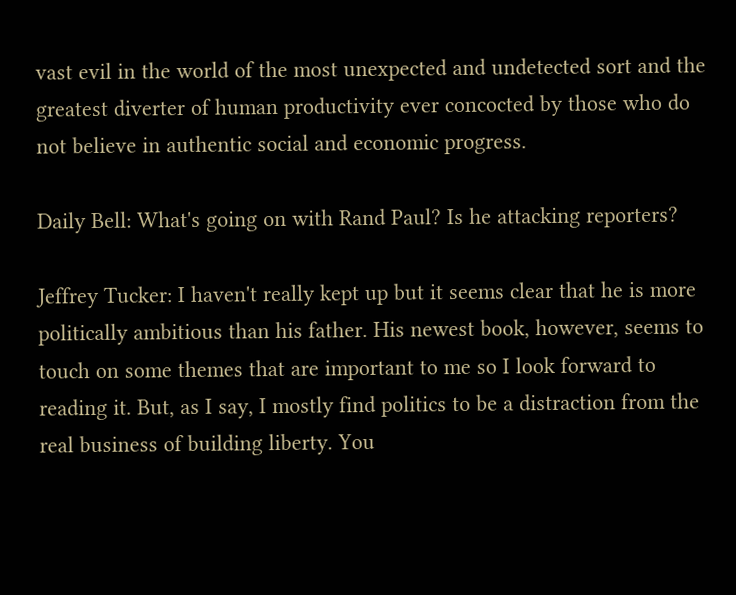vast evil in the world of the most unexpected and undetected sort and the greatest diverter of human productivity ever concocted by those who do not believe in authentic social and economic progress.

Daily Bell: What's going on with Rand Paul? Is he attacking reporters?

Jeffrey Tucker: I haven't really kept up but it seems clear that he is more politically ambitious than his father. His newest book, however, seems to touch on some themes that are important to me so I look forward to reading it. But, as I say, I mostly find politics to be a distraction from the real business of building liberty. You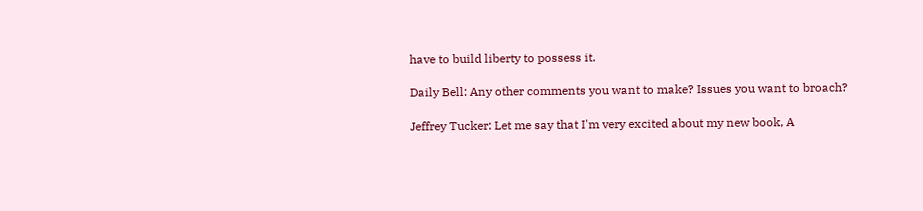have to build liberty to possess it.

Daily Bell: Any other comments you want to make? Issues you want to broach?

Jeffrey Tucker: Let me say that I'm very excited about my new book, A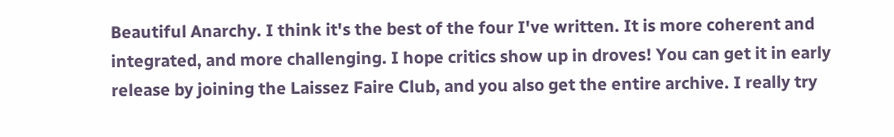Beautiful Anarchy. I think it's the best of the four I've written. It is more coherent and integrated, and more challenging. I hope critics show up in droves! You can get it in early release by joining the Laissez Faire Club, and you also get the entire archive. I really try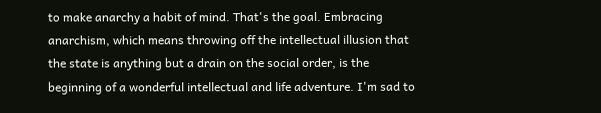to make anarchy a habit of mind. That's the goal. Embracing anarchism, which means throwing off the intellectual illusion that the state is anything but a drain on the social order, is the beginning of a wonderful intellectual and life adventure. I'm sad to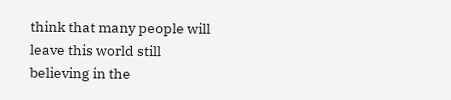think that many people will leave this world still believing in the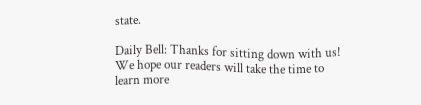state.

Daily Bell: Thanks for sitting down with us! We hope our readers will take the time to learn more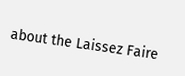about the Laissez Faire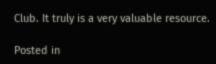Club. It truly is a very valuable resource.

Posted in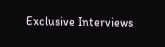Exclusive Interviews